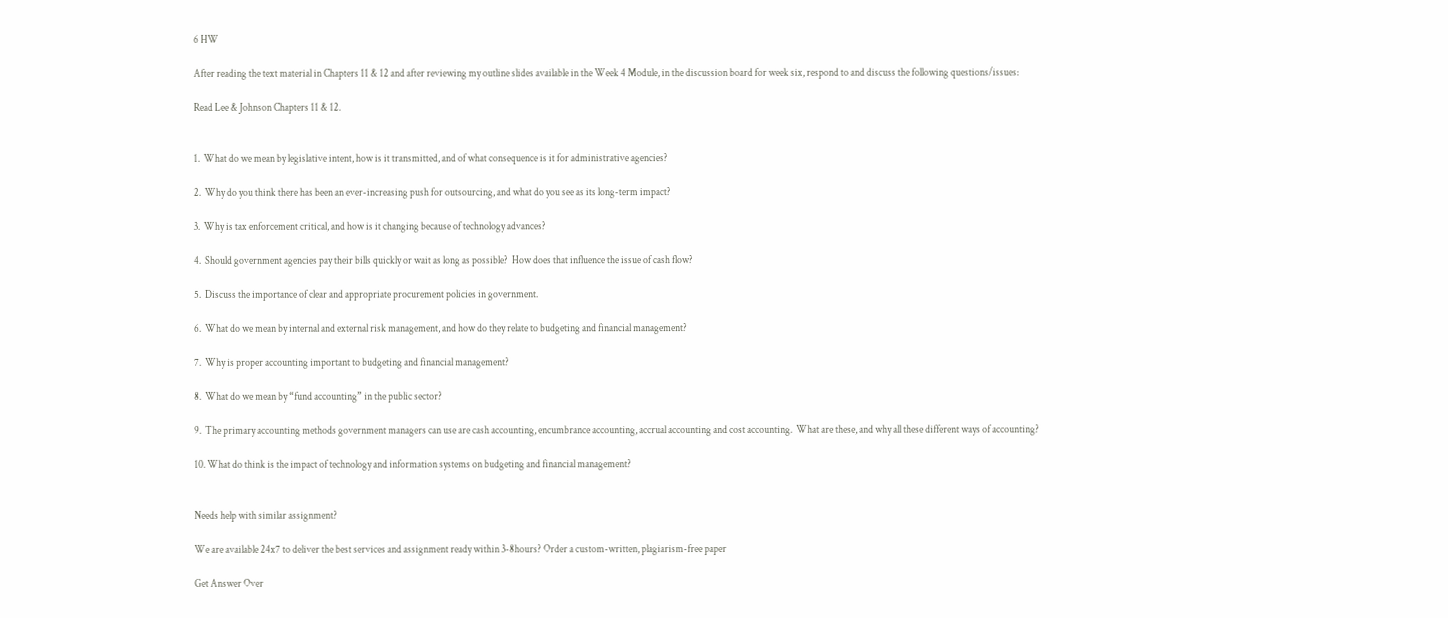6 HW

After reading the text material in Chapters 11 & 12 and after reviewing my outline slides available in the Week 4 Module, in the discussion board for week six, respond to and discuss the following questions/issues:

Read Lee & Johnson Chapters 11 & 12.


1.  What do we mean by legislative intent, how is it transmitted, and of what consequence is it for administrative agencies?

2.  Why do you think there has been an ever-increasing push for outsourcing, and what do you see as its long-term impact?

3.  Why is tax enforcement critical, and how is it changing because of technology advances?

4.  Should government agencies pay their bills quickly or wait as long as possible?  How does that influence the issue of cash flow?

5.  Discuss the importance of clear and appropriate procurement policies in government.

6.  What do we mean by internal and external risk management, and how do they relate to budgeting and financial management?

7.  Why is proper accounting important to budgeting and financial management?

8.  What do we mean by “fund accounting” in the public sector?

9.  The primary accounting methods government managers can use are cash accounting, encumbrance accounting, accrual accounting and cost accounting.  What are these, and why all these different ways of accounting?

10. What do think is the impact of technology and information systems on budgeting and financial management?


Needs help with similar assignment?

We are available 24x7 to deliver the best services and assignment ready within 3-8hours? Order a custom-written, plagiarism-free paper

Get Answer Over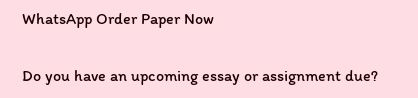WhatsApp Order Paper Now

Do you have an upcoming essay or assignment due?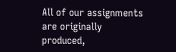All of our assignments are originally produced,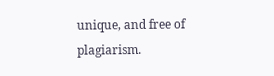unique, and free of plagiarism.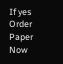If yes Order Paper Now